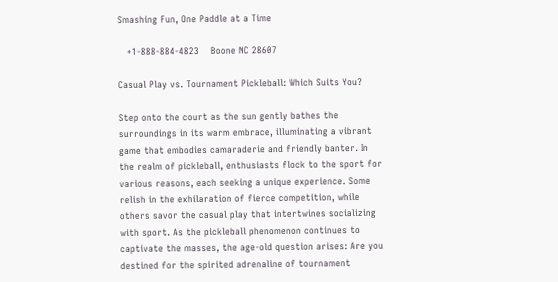Smashing Fun, One Paddle at a Time

   +1-888-884-4823    Boone NC 28607

Casual Play vs. Tournament Pickleball: Which Suits You?

Step onto the court as the sun gently bathes the surroundings in its warm embrace, illuminating a vibrant game that embodies camaraderie and friendly banter. In the realm of pickleball, enthusiasts flock to the sport for various reasons, each seeking a unique experience. Some relish in the exhilaration of fierce competition, while others savor the casual play that intertwines socializing with sport. As the pickleball phenomenon continues to captivate the masses, the age-old question arises: Are you destined for the spirited adrenaline of tournament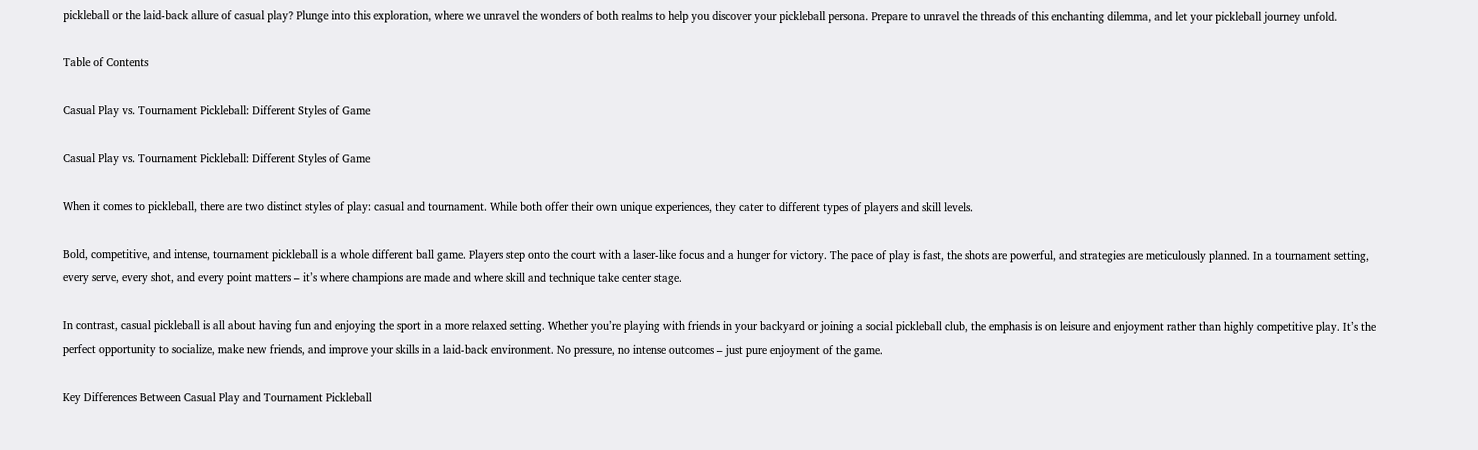pickleball or the laid-back allure of casual play? Plunge into this exploration, where we unravel the wonders of both realms to help you discover your pickleball persona. Prepare to unravel the threads of this enchanting dilemma, and let your pickleball journey unfold.

Table of Contents

Casual Play vs. Tournament Pickleball: Different Styles of Game

Casual Play vs. Tournament Pickleball: Different Styles of Game

When it comes to pickleball, there are two distinct styles of play: casual and tournament. While both offer their own unique experiences, they cater to different types of players and skill levels.

Bold, competitive, and intense, tournament pickleball is a whole different ball game. Players step onto the court with a laser-like focus and a hunger for victory. The pace of play is fast, the shots are powerful, and strategies are meticulously planned. In a tournament setting, every serve, every shot, and every point matters – it’s where champions are made and where skill and technique take center stage.

In contrast, casual pickleball is all about having fun and enjoying the sport in a more relaxed setting. Whether you’re playing with friends in your backyard or joining a social pickleball club, the emphasis is on leisure and enjoyment rather than highly competitive play. It’s the perfect opportunity to socialize, make new friends, and improve your skills in a laid-back environment. No pressure, no intense outcomes – just pure enjoyment of the game.

Key Differences Between Casual Play and Tournament Pickleball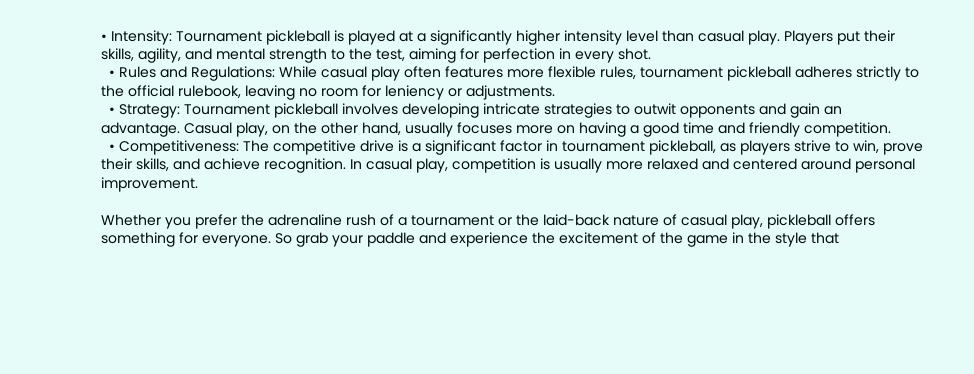• Intensity: Tournament pickleball is played at a significantly higher intensity level than casual play. Players put their skills, agility, and mental strength to the test, aiming for perfection in every shot.
  • Rules and Regulations: While casual play often features more flexible rules, tournament pickleball adheres strictly to the official rulebook, leaving no room for leniency or adjustments.
  • Strategy: Tournament pickleball involves developing intricate strategies to outwit opponents and gain an advantage. Casual play, on the other hand, usually focuses more on having a good time and friendly competition.
  • Competitiveness: The competitive drive is a significant factor in tournament pickleball, as players strive to win, prove their skills, and achieve recognition. In casual play, competition is usually more relaxed and centered around personal improvement.

Whether you prefer the adrenaline rush of a tournament or the laid-back nature of casual play, pickleball offers something for everyone. So grab your paddle and experience the excitement of the game in the style that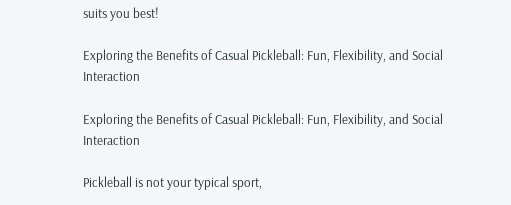suits you best!

Exploring the Benefits of Casual Pickleball: Fun, Flexibility, and Social Interaction

Exploring the Benefits of Casual Pickleball: Fun, Flexibility, and Social Interaction

Pickleball is not your typical sport,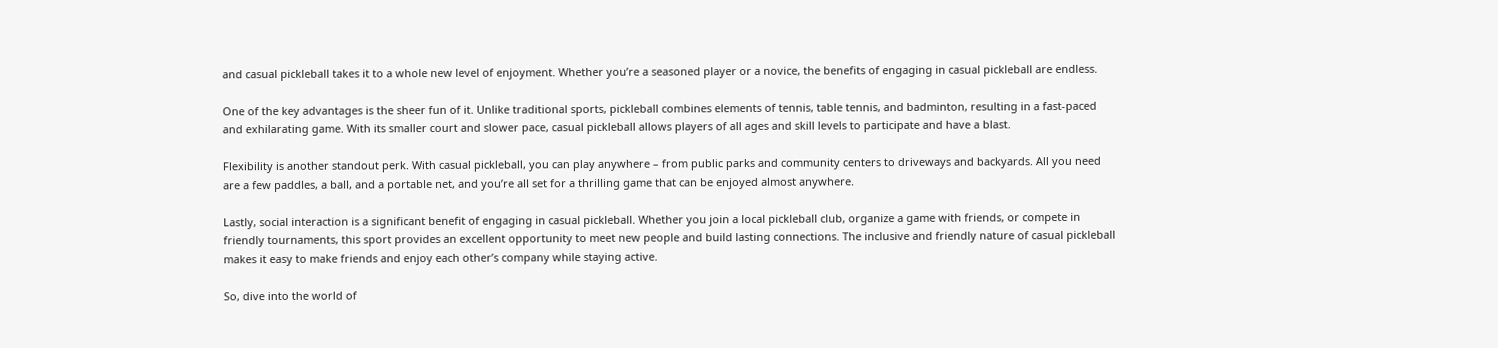and casual pickleball takes it to a whole new level of enjoyment. Whether you’re a seasoned player or a novice, the benefits of engaging in casual pickleball are endless.

One of the key advantages is the sheer fun of it. Unlike traditional sports, pickleball combines elements of tennis, table tennis, and badminton, resulting in a fast-paced and exhilarating game. With its smaller court and slower pace, casual pickleball allows players of all ages and skill levels to participate and have a blast.

Flexibility is another standout perk. With casual pickleball, you can play anywhere – from public parks and community centers to driveways and backyards. All you need are a few paddles, a ball, and a portable net, and you’re all set for a thrilling game that can be enjoyed almost anywhere.

Lastly, social interaction is a significant benefit of engaging in casual pickleball. Whether you join a local pickleball club, organize a game with friends, or compete in friendly tournaments, this sport provides an excellent opportunity to meet new people and build lasting connections. The inclusive and friendly nature of casual pickleball makes it easy to make friends and enjoy each other’s company while staying active.

So, dive into the world of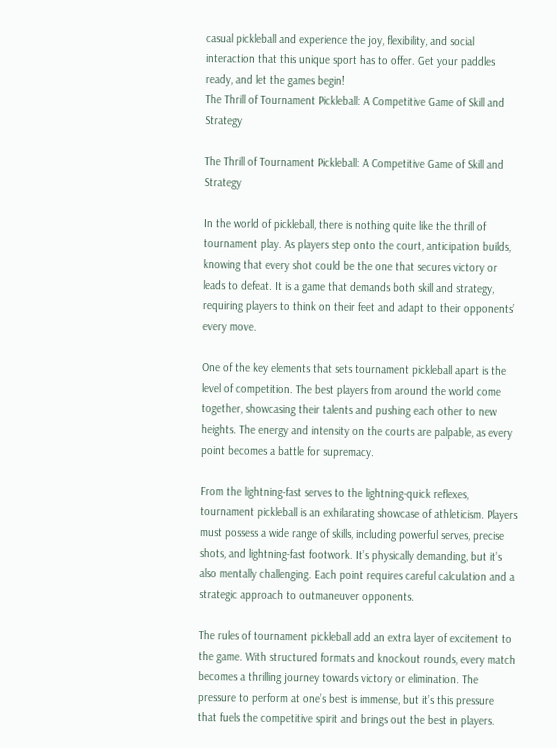casual pickleball and experience the joy, flexibility, and social interaction that this unique sport has to offer. Get your paddles ready, and let the games begin!
The Thrill of Tournament Pickleball: A Competitive Game of Skill and Strategy

The Thrill of Tournament Pickleball: A Competitive Game of Skill and Strategy

In the world of pickleball, there is nothing quite like the thrill of tournament play. As players step onto the court, anticipation builds, knowing that every shot could be the one that secures victory or leads to defeat. It is a game that demands both skill and strategy, requiring players to think on their feet and adapt to their opponents’ every move.

One of the key elements that sets tournament pickleball apart is the level of competition. The best players from around the world come together, showcasing their talents and pushing each other to new heights. The energy and intensity on the courts are palpable, as every point becomes a battle for supremacy.

From the lightning-fast serves to the lightning-quick reflexes, tournament pickleball is an exhilarating showcase of athleticism. Players must possess a wide range of skills, including powerful serves, precise shots, and lightning-fast footwork. It’s physically demanding, but it’s also mentally challenging. Each point requires careful calculation and a strategic approach to outmaneuver opponents.

The rules of tournament pickleball add an extra layer of excitement to the game. With structured formats and knockout rounds, every match becomes a thrilling journey towards victory or elimination. The pressure to perform at one’s best is immense, but it’s this pressure that fuels the competitive spirit and brings out the best in players.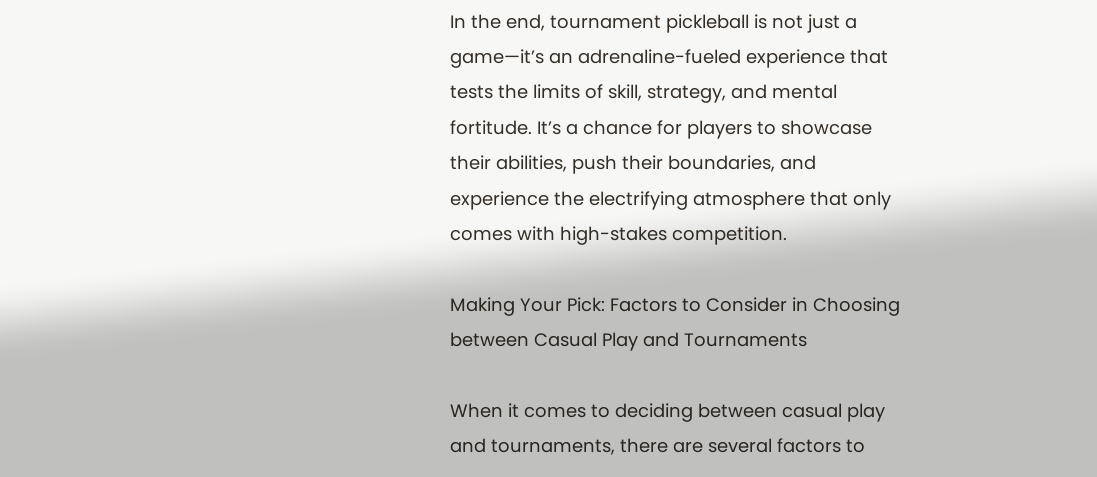In the end, tournament pickleball is not just a game—it’s an adrenaline-fueled experience that tests the limits of skill, strategy, and mental fortitude. It’s a chance for players to showcase their abilities, push their boundaries, and experience the electrifying atmosphere that only comes with high-stakes competition.

Making Your Pick: Factors to Consider in Choosing between Casual Play and Tournaments

When it comes to deciding between casual play and tournaments, there are several factors to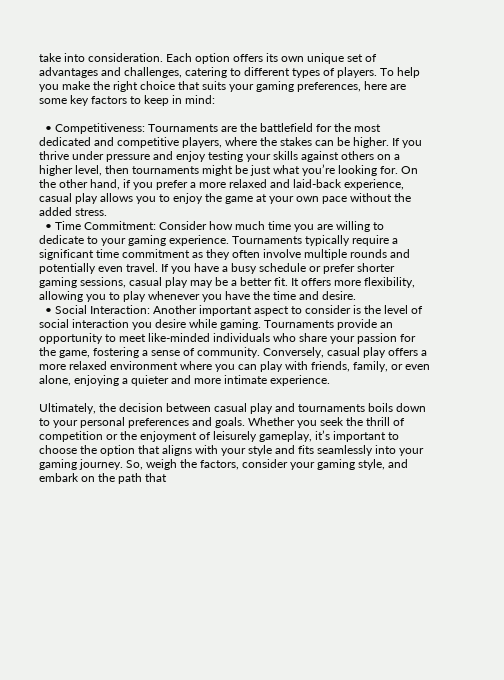take into consideration. Each option offers its own unique set of advantages and challenges, catering to different types of players. To help you make the right choice that suits your gaming preferences, here are some key factors to keep in mind:

  • Competitiveness: Tournaments are the battlefield for the most dedicated and competitive players, where the stakes can be higher. If you thrive under pressure and enjoy testing your skills against others on a higher level, then tournaments might be just what you’re looking for. On the other hand, if you prefer a more relaxed and laid-back experience, casual play allows you to enjoy the game at your own pace without the added stress.
  • Time Commitment: Consider how much time you are willing to dedicate to your gaming experience. Tournaments typically require a significant time commitment as they often involve multiple rounds and potentially even travel. If you have a busy schedule or prefer shorter gaming sessions, casual play may be a better fit. It offers more flexibility, allowing you to play whenever you have the time and desire.
  • Social Interaction: Another important aspect to consider is the level of social interaction you desire while gaming. Tournaments provide an opportunity to meet like-minded individuals who share your passion for the game, fostering a sense of community. Conversely, casual play offers a more relaxed environment where you can play with friends, family, or even alone, enjoying a quieter and more intimate experience.

Ultimately, the decision between casual play and tournaments boils down to your personal preferences and goals. Whether you seek the thrill of competition or the enjoyment of leisurely gameplay, it’s important to choose the option that aligns with your style and fits seamlessly into your gaming journey. So, weigh the factors, consider your gaming style, and embark on the path that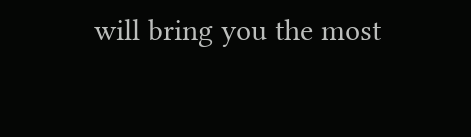will bring you the most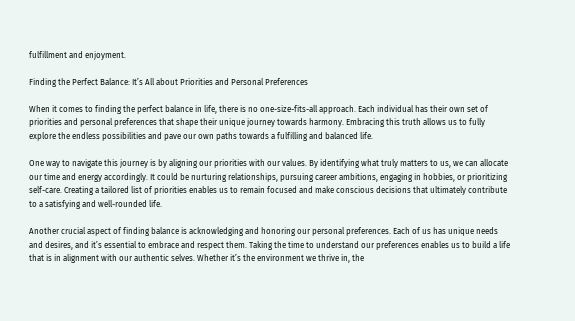fulfillment and enjoyment.

Finding the Perfect Balance: It’s All about Priorities and Personal Preferences

When it comes to finding the perfect balance in life, there is no one-size-fits-all approach. Each individual has their own set of priorities and personal preferences that shape their unique journey towards harmony. Embracing this truth allows us to fully explore the endless possibilities and pave our own paths towards a fulfilling and balanced life.

One way to navigate this journey is by aligning our priorities with our values. By identifying what truly matters to us, we can allocate our time and energy accordingly. It could be nurturing relationships, pursuing career ambitions, engaging in hobbies, or prioritizing self-care. Creating a tailored list of priorities enables us to remain focused and make conscious decisions that ultimately contribute to a satisfying and well-rounded life.

Another crucial aspect of finding balance is acknowledging and honoring our personal preferences. Each of us has unique needs and desires, and it’s essential to embrace and respect them. Taking the time to understand our preferences enables us to build a life that is in alignment with our authentic selves. Whether it’s the environment we thrive in, the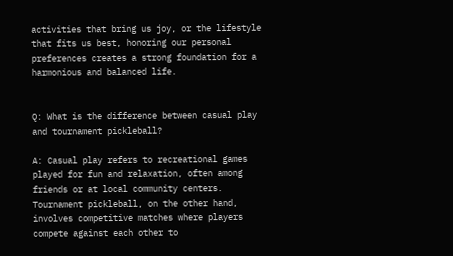activities that bring us joy, or the lifestyle that fits us best, honoring our personal preferences creates a strong foundation for a harmonious and balanced life.


Q: What is the difference between casual play and tournament pickleball?

A: Casual play refers to recreational games played for fun and relaxation, often among friends or at local community centers. Tournament pickleball, on the other hand, involves competitive matches where players compete against each other to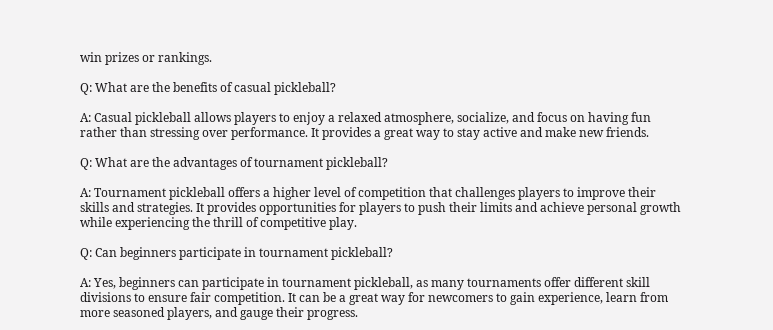win prizes or rankings.

Q: What are the benefits of casual pickleball?

A: Casual pickleball allows players to enjoy a relaxed atmosphere, socialize, and focus on having fun rather than stressing over performance. It provides a great way to stay active and make new friends.

Q: What are the advantages of tournament pickleball?

A: Tournament pickleball offers a higher level of competition that challenges players to improve their skills and strategies. It provides opportunities for players to push their limits and achieve personal growth while experiencing the thrill of competitive play.

Q: Can beginners participate in tournament pickleball?

A: Yes, beginners can participate in tournament pickleball, as many tournaments offer different skill divisions to ensure fair competition. It can be a great way for newcomers to gain experience, learn from more seasoned players, and gauge their progress.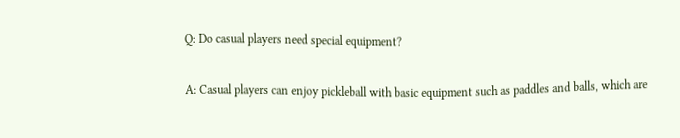Q: Do casual players need special equipment?

A: Casual players can enjoy pickleball with basic equipment such as paddles and balls, which are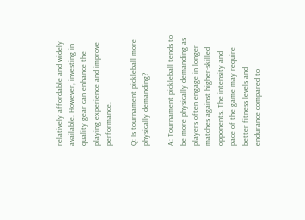relatively affordable and widely available. However, investing in quality gear can enhance the playing experience and improve performance.

Q: Is tournament pickleball more physically demanding?

A: Tournament pickleball tends to be more physically demanding as players often engage in longer matches against higher-skilled opponents. The intensity and pace of the game may require better fitness levels and endurance compared to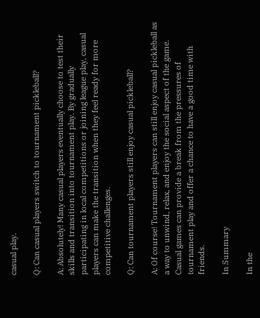casual play.

Q: Can casual players switch to tournament pickleball?

A: Absolutely! Many casual players eventually choose to test their skills and transition into tournament play. By gradually participating in local competitions or joining league play, casual players can make the transition when they feel ready for more competitive challenges.

Q: Can tournament players still enjoy casual pickleball?

A: Of course! Tournament players can still enjoy casual pickleball as a way to unwind, relax, and enjoy the social aspect of the game. Casual games can provide a break from the pressures of tournament play and offer a chance to have a good time with friends.

In Summary

In the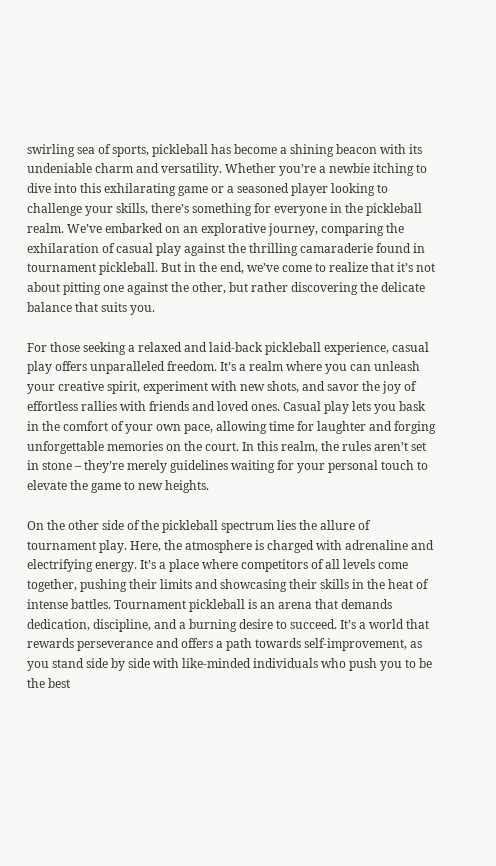swirling sea of sports, pickleball has become a shining beacon with its undeniable charm and versatility. Whether you’re a newbie itching to dive into this exhilarating game or a seasoned player looking to challenge your skills, there’s something for everyone in the pickleball realm. We’ve embarked on an explorative journey, comparing the exhilaration of casual play against the thrilling camaraderie found in tournament pickleball. But in the end, we’ve come to realize that it’s not about pitting one against the other, but rather discovering the delicate balance that suits you.

For those seeking a relaxed and laid-back pickleball experience, casual play offers unparalleled freedom. It’s a realm where you can unleash your creative spirit, experiment with new shots, and savor the joy of effortless rallies with friends and loved ones. Casual play lets you bask in the comfort of your own pace, allowing time for laughter and forging unforgettable memories on the court. In this realm, the rules aren’t set in stone – they’re merely guidelines waiting for your personal touch to elevate the game to new heights.

On the other side of the pickleball spectrum lies the allure of tournament play. Here, the atmosphere is charged with adrenaline and electrifying energy. It’s a place where competitors of all levels come together, pushing their limits and showcasing their skills in the heat of intense battles. Tournament pickleball is an arena that demands dedication, discipline, and a burning desire to succeed. It’s a world that rewards perseverance and offers a path towards self-improvement, as you stand side by side with like-minded individuals who push you to be the best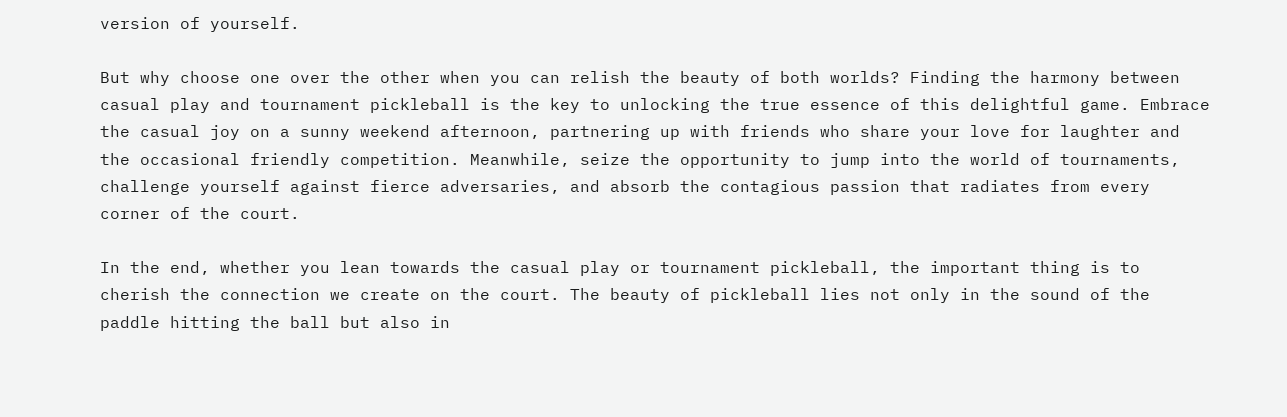version of yourself.

But why choose one over the other when you can relish the beauty of both worlds? Finding the harmony between casual play and tournament pickleball is the key to unlocking the true essence of this delightful game. Embrace the casual joy on a sunny weekend afternoon, partnering up with friends who share your love for laughter and the occasional friendly competition. Meanwhile, seize the opportunity to jump into the world of tournaments, challenge yourself against fierce adversaries, and absorb the contagious passion that radiates from every corner of the court.

In the end, whether you lean towards the casual play or tournament pickleball, the important thing is to cherish the connection we create on the court. The beauty of pickleball lies not only in the sound of the paddle hitting the ball but also in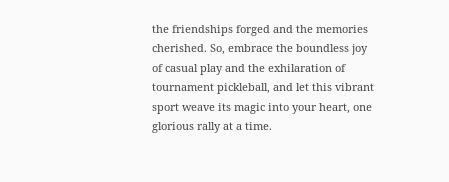the friendships forged and the memories cherished. So, embrace the boundless joy of casual play and the exhilaration of tournament pickleball, and let this vibrant sport weave its magic into your heart, one glorious rally at a time.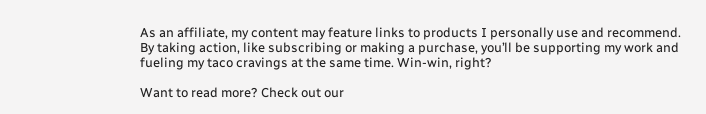As an affiliate, my content may feature links to products I personally use and recommend. By taking action, like subscribing or making a purchase, you’ll be supporting my work and fueling my taco cravings at the same time. Win-win, right?

Want to read more? Check out our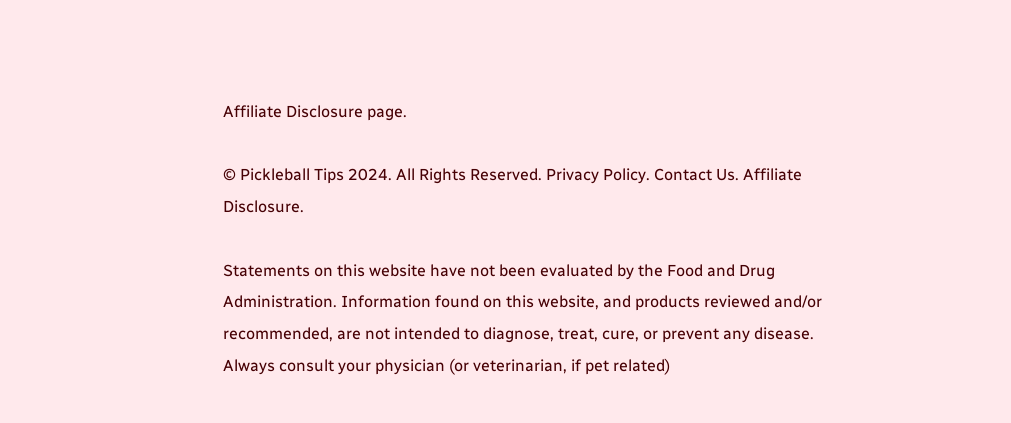Affiliate Disclosure page.

© Pickleball Tips 2024. All Rights Reserved. Privacy Policy. Contact Us. Affiliate Disclosure.

Statements on this website have not been evaluated by the Food and Drug Administration. Information found on this website, and products reviewed and/or recommended, are not intended to diagnose, treat, cure, or prevent any disease. Always consult your physician (or veterinarian, if pet related)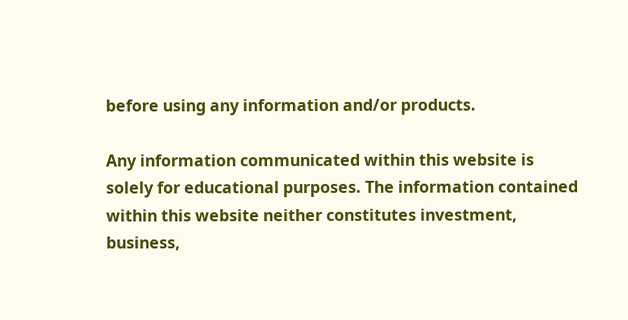before using any information and/or products.

Any information communicated within this website is solely for educational purposes. The information contained within this website neither constitutes investment, business,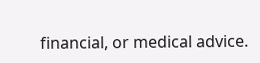financial, or medical advice.